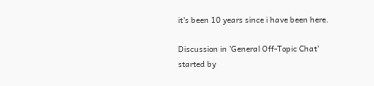it's been 10 years since i have been here.

Discussion in 'General Off-Topic Chat' started by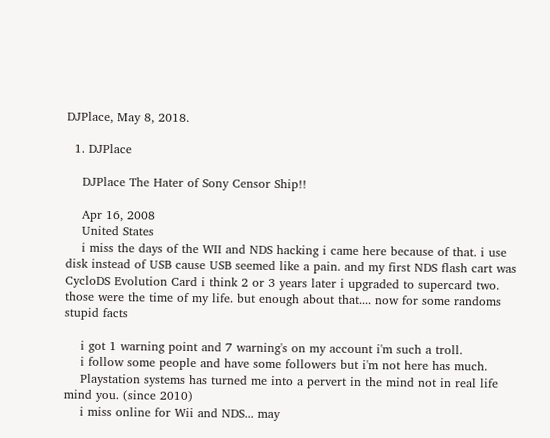DJPlace, May 8, 2018.

  1. DJPlace

    DJPlace The Hater of Sony Censor Ship!!

    Apr 16, 2008
    United States
    i miss the days of the WII and NDS hacking i came here because of that. i use disk instead of USB cause USB seemed like a pain. and my first NDS flash cart was CycloDS Evolution Card i think 2 or 3 years later i upgraded to supercard two. those were the time of my life. but enough about that.... now for some randoms stupid facts

    i got 1 warning point and 7 warning's on my account i'm such a troll.
    i follow some people and have some followers but i'm not here has much.
    Playstation systems has turned me into a pervert in the mind not in real life mind you. (since 2010)
    i miss online for Wii and NDS... may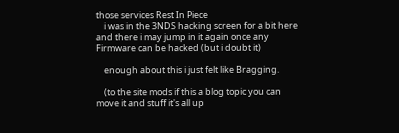those services Rest In Piece
    i was in the 3NDS hacking screen for a bit here and there i may jump in it again once any Firmware can be hacked (but i doubt it)

    enough about this i just felt like Bragging.

    (to the site mods if this a blog topic you can move it and stuff it's all up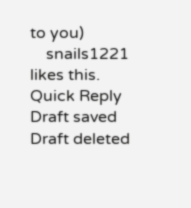to you)
    snails1221 likes this.
Quick Reply
Draft saved Draft deleted